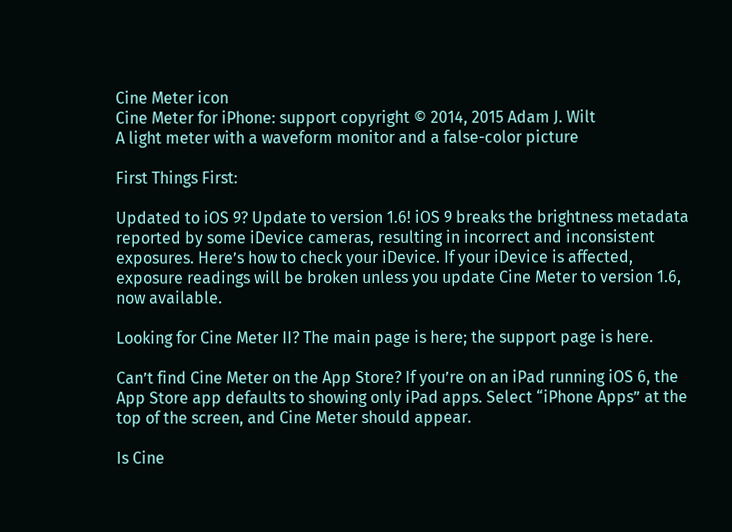Cine Meter icon
Cine Meter for iPhone: support copyright © 2014, 2015 Adam J. Wilt
A light meter with a waveform monitor and a false-color picture

First Things First:

Updated to iOS 9? Update to version 1.6! iOS 9 breaks the brightness metadata reported by some iDevice cameras, resulting in incorrect and inconsistent exposures. Here’s how to check your iDevice. If your iDevice is affected, exposure readings will be broken unless you update Cine Meter to version 1.6, now available.

Looking for Cine Meter II? The main page is here; the support page is here.

Can’t find Cine Meter on the App Store? If you’re on an iPad running iOS 6, the App Store app defaults to showing only iPad apps. Select “iPhone Apps” at the top of the screen, and Cine Meter should appear.

Is Cine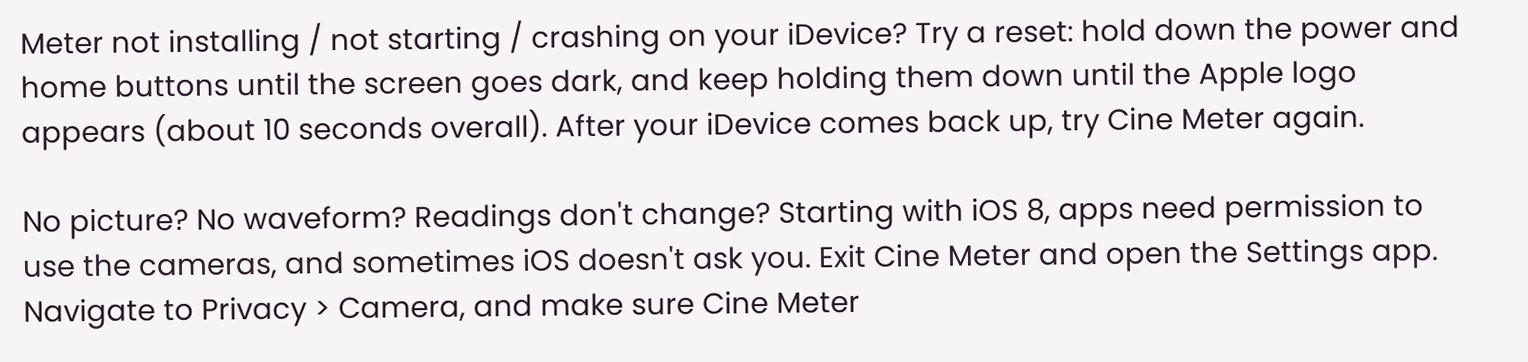Meter not installing / not starting / crashing on your iDevice? Try a reset: hold down the power and home buttons until the screen goes dark, and keep holding them down until the Apple logo appears (about 10 seconds overall). After your iDevice comes back up, try Cine Meter again.

No picture? No waveform? Readings don't change? Starting with iOS 8, apps need permission to use the cameras, and sometimes iOS doesn't ask you. Exit Cine Meter and open the Settings app. Navigate to Privacy > Camera, and make sure Cine Meter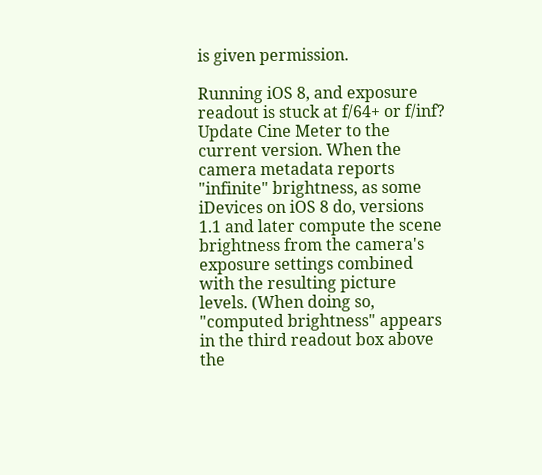is given permission.

Running iOS 8, and exposure readout is stuck at f/64+ or f/inf? Update Cine Meter to the current version. When the camera metadata reports "infinite" brightness, as some iDevices on iOS 8 do, versions 1.1 and later compute the scene brightness from the camera's exposure settings combined with the resulting picture levels. (When doing so, "computed brightness" appears in the third readout box above the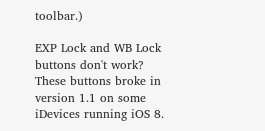toolbar.)

EXP Lock and WB Lock buttons don't work? These buttons broke in version 1.1 on some iDevices running iOS 8.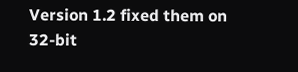Version 1.2 fixed them on 32-bit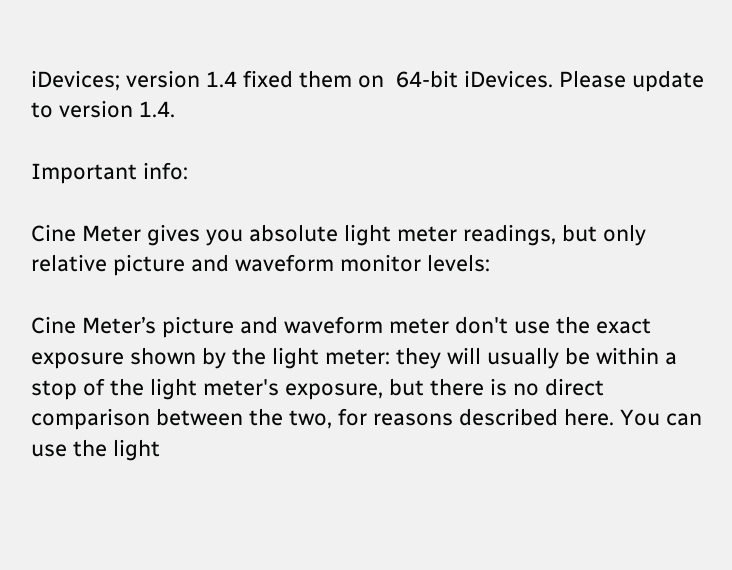iDevices; version 1.4 fixed them on  64-bit iDevices. Please update to version 1.4.

Important info:

Cine Meter gives you absolute light meter readings, but only relative picture and waveform monitor levels:

Cine Meter’s picture and waveform meter don't use the exact exposure shown by the light meter: they will usually be within a stop of the light meter's exposure, but there is no direct comparison between the two, for reasons described here. You can use the light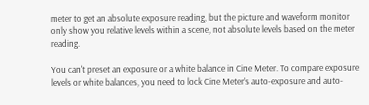meter to get an absolute exposure reading, but the picture and waveform monitor only show you relative levels within a scene, not absolute levels based on the meter reading.

You can't preset an exposure or a white balance in Cine Meter. To compare exposure levels or white balances, you need to lock Cine Meter’s auto-exposure and auto-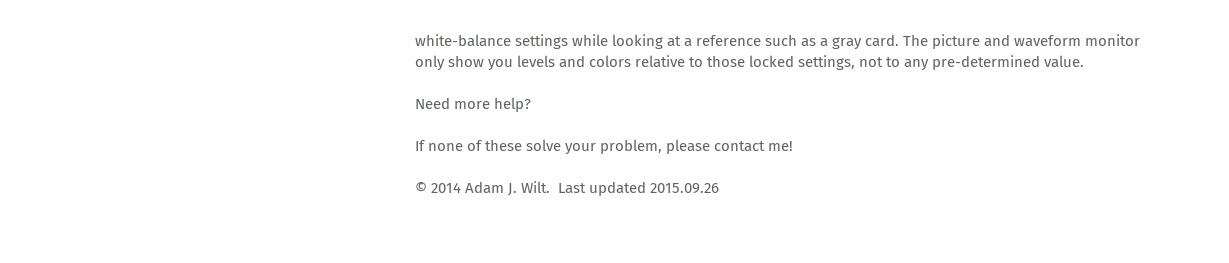white-balance settings while looking at a reference such as a gray card. The picture and waveform monitor only show you levels and colors relative to those locked settings, not to any pre-determined value.

Need more help?

If none of these solve your problem, please contact me!

© 2014 Adam J. Wilt.  Last updated 2015.09.26